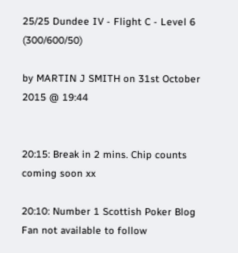25/25 Dundee IV - Flight C - Level 6 (300/600/50)

by MARTIN J SMITH on 31st October 2015 @ 19:44


20:15: Break in 2 mins. Chip counts coming soon xx

20:10: Number 1 Scottish Poker Blog Fan not available to follow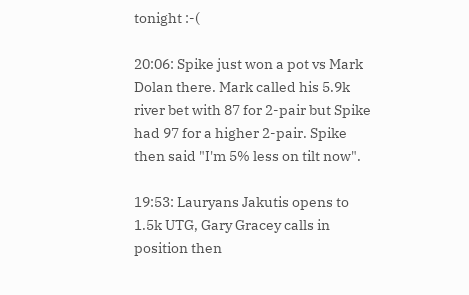tonight :-(

20:06: Spike just won a pot vs Mark Dolan there. Mark called his 5.9k river bet with 87 for 2-pair but Spike had 97 for a higher 2-pair. Spike then said "I'm 5% less on tilt now".

19:53: Lauryans Jakutis opens to 1.5k UTG, Gary Gracey calls in position then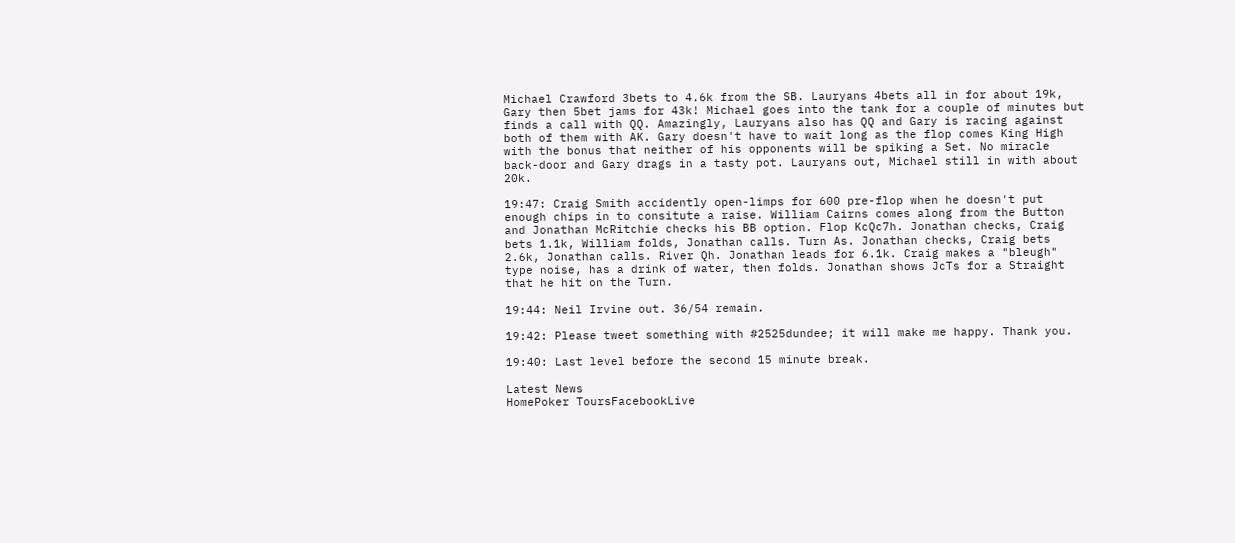Michael Crawford 3bets to 4.6k from the SB. Lauryans 4bets all in for about 19k, Gary then 5bet jams for 43k! Michael goes into the tank for a couple of minutes but finds a call with QQ. Amazingly, Lauryans also has QQ and Gary is racing against both of them with AK. Gary doesn't have to wait long as the flop comes King High with the bonus that neither of his opponents will be spiking a Set. No miracle back-door and Gary drags in a tasty pot. Lauryans out, Michael still in with about 20k.

19:47: Craig Smith accidently open-limps for 600 pre-flop when he doesn't put enough chips in to consitute a raise. William Cairns comes along from the Button and Jonathan McRitchie checks his BB option. Flop KcQc7h. Jonathan checks, Craig bets 1.1k, William folds, Jonathan calls. Turn As. Jonathan checks, Craig bets 2.6k, Jonathan calls. River Qh. Jonathan leads for 6.1k. Craig makes a "bleugh" type noise, has a drink of water, then folds. Jonathan shows JcTs for a Straight that he hit on the Turn.

19:44: Neil Irvine out. 36/54 remain.

19:42: Please tweet something with #2525dundee; it will make me happy. Thank you.

19:40: Last level before the second 15 minute break.

Latest News
HomePoker ToursFacebookLive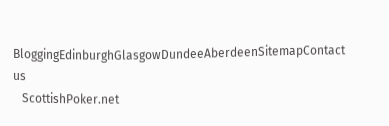BloggingEdinburghGlasgowDundeeAberdeenSitemapContact us
   ScottishPoker.net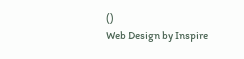()
Web Design by Inspire